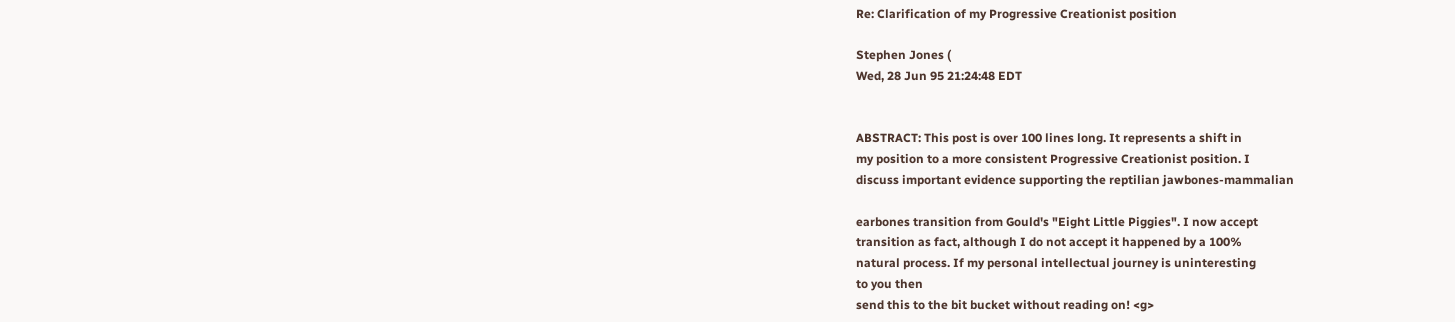Re: Clarification of my Progressive Creationist position

Stephen Jones (
Wed, 28 Jun 95 21:24:48 EDT


ABSTRACT: This post is over 100 lines long. It represents a shift in
my position to a more consistent Progressive Creationist position. I
discuss important evidence supporting the reptilian jawbones-mammalian

earbones transition from Gould's "Eight Little Piggies". I now accept
transition as fact, although I do not accept it happened by a 100%
natural process. If my personal intellectual journey is uninteresting
to you then
send this to the bit bucket without reading on! <g>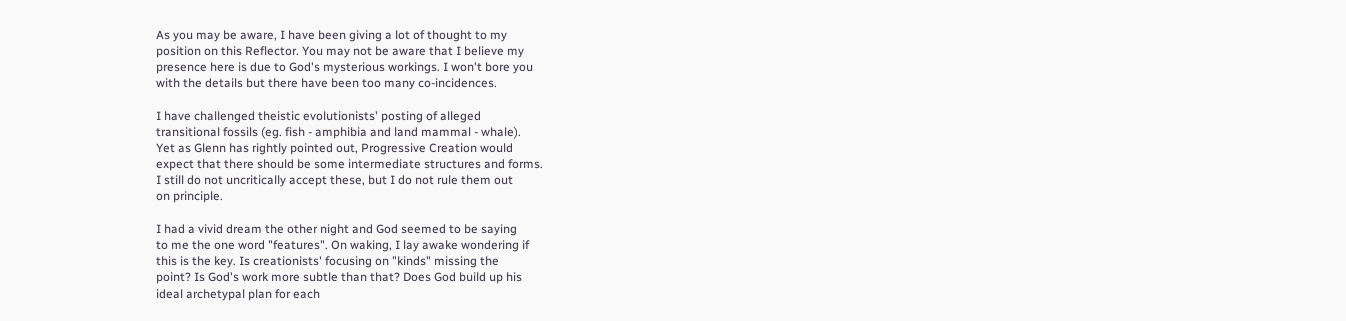As you may be aware, I have been giving a lot of thought to my
position on this Reflector. You may not be aware that I believe my
presence here is due to God's mysterious workings. I won't bore you
with the details but there have been too many co-incidences.

I have challenged theistic evolutionists' posting of alleged
transitional fossils (eg. fish - amphibia and land mammal - whale).
Yet as Glenn has rightly pointed out, Progressive Creation would
expect that there should be some intermediate structures and forms.
I still do not uncritically accept these, but I do not rule them out
on principle.

I had a vivid dream the other night and God seemed to be saying
to me the one word "features". On waking, I lay awake wondering if
this is the key. Is creationists' focusing on "kinds" missing the
point? Is God's work more subtle than that? Does God build up his
ideal archetypal plan for each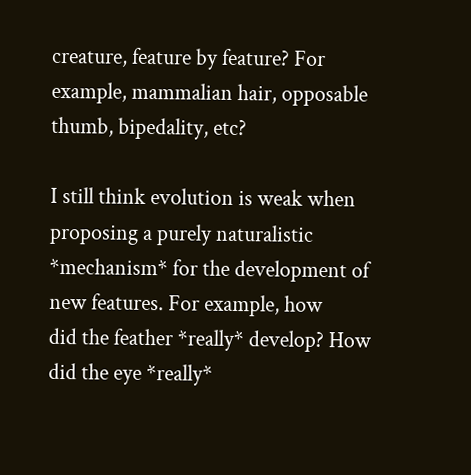creature, feature by feature? For
example, mammalian hair, opposable thumb, bipedality, etc?

I still think evolution is weak when proposing a purely naturalistic
*mechanism* for the development of new features. For example, how
did the feather *really* develop? How did the eye *really*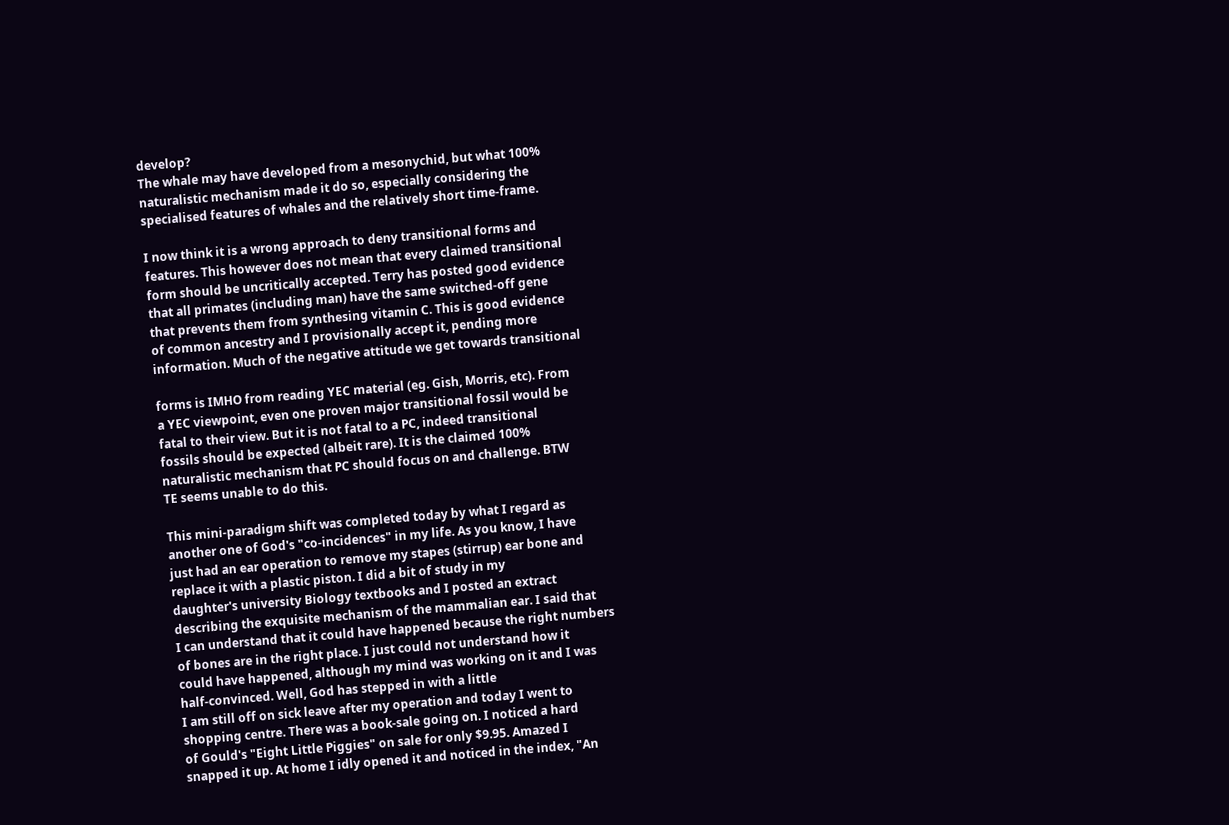develop?
The whale may have developed from a mesonychid, but what 100%
naturalistic mechanism made it do so, especially considering the
specialised features of whales and the relatively short time-frame.

I now think it is a wrong approach to deny transitional forms and
features. This however does not mean that every claimed transitional
form should be uncritically accepted. Terry has posted good evidence
that all primates (including man) have the same switched-off gene
that prevents them from synthesing vitamin C. This is good evidence
of common ancestry and I provisionally accept it, pending more
information. Much of the negative attitude we get towards transitional

forms is IMHO from reading YEC material (eg. Gish, Morris, etc). From
a YEC viewpoint, even one proven major transitional fossil would be
fatal to their view. But it is not fatal to a PC, indeed transitional
fossils should be expected (albeit rare). It is the claimed 100%
naturalistic mechanism that PC should focus on and challenge. BTW
TE seems unable to do this.

This mini-paradigm shift was completed today by what I regard as
another one of God's "co-incidences" in my life. As you know, I have
just had an ear operation to remove my stapes (stirrup) ear bone and
replace it with a plastic piston. I did a bit of study in my
daughter's university Biology textbooks and I posted an extract
describing the exquisite mechanism of the mammalian ear. I said that
I can understand that it could have happened because the right numbers
of bones are in the right place. I just could not understand how it
could have happened, although my mind was working on it and I was
half-convinced. Well, God has stepped in with a little
I am still off on sick leave after my operation and today I went to
shopping centre. There was a book-sale going on. I noticed a hard
of Gould's "Eight Little Piggies" on sale for only $9.95. Amazed I
snapped it up. At home I idly opened it and noticed in the index, "An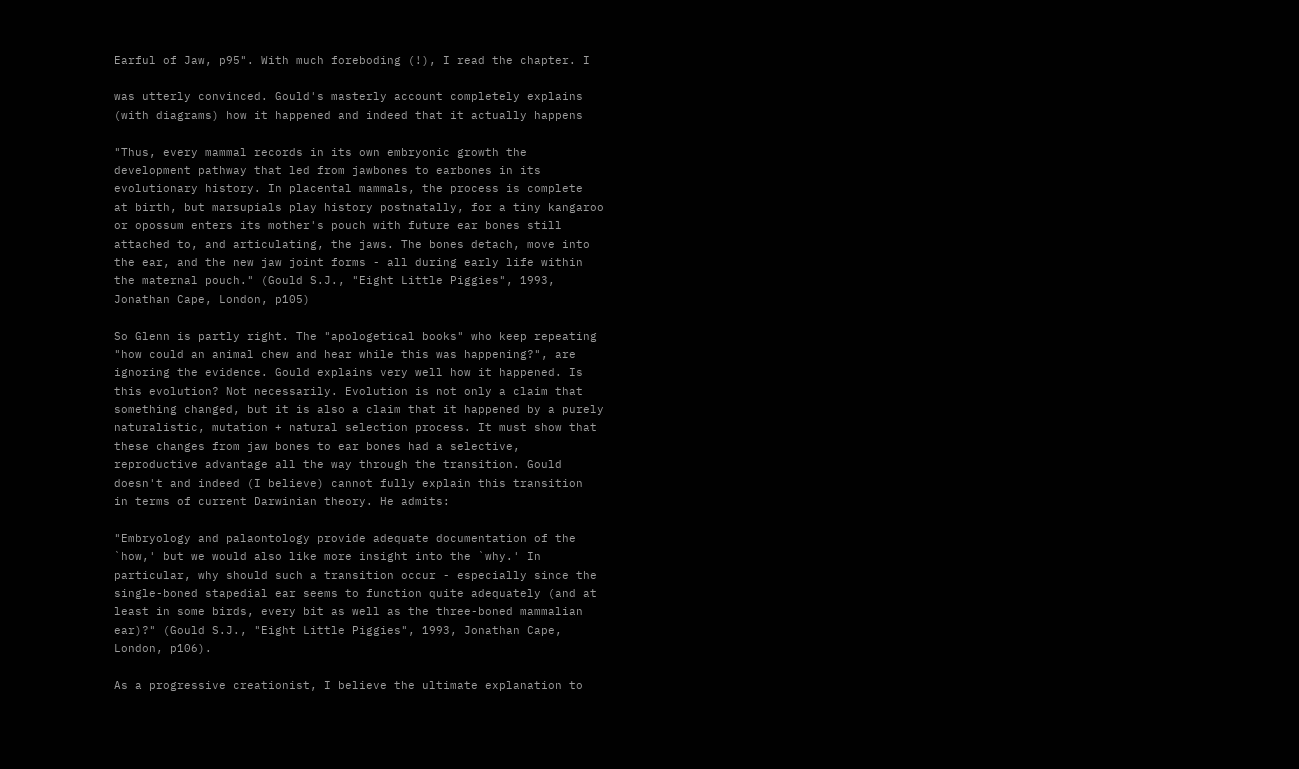Earful of Jaw, p95". With much foreboding (!), I read the chapter. I

was utterly convinced. Gould's masterly account completely explains
(with diagrams) how it happened and indeed that it actually happens

"Thus, every mammal records in its own embryonic growth the
development pathway that led from jawbones to earbones in its
evolutionary history. In placental mammals, the process is complete
at birth, but marsupials play history postnatally, for a tiny kangaroo
or opossum enters its mother's pouch with future ear bones still
attached to, and articulating, the jaws. The bones detach, move into
the ear, and the new jaw joint forms - all during early life within
the maternal pouch." (Gould S.J., "Eight Little Piggies", 1993,
Jonathan Cape, London, p105)

So Glenn is partly right. The "apologetical books" who keep repeating
"how could an animal chew and hear while this was happening?", are
ignoring the evidence. Gould explains very well how it happened. Is
this evolution? Not necessarily. Evolution is not only a claim that
something changed, but it is also a claim that it happened by a purely
naturalistic, mutation + natural selection process. It must show that
these changes from jaw bones to ear bones had a selective,
reproductive advantage all the way through the transition. Gould
doesn't and indeed (I believe) cannot fully explain this transition
in terms of current Darwinian theory. He admits:

"Embryology and palaontology provide adequate documentation of the
`how,' but we would also like more insight into the `why.' In
particular, why should such a transition occur - especially since the
single-boned stapedial ear seems to function quite adequately (and at
least in some birds, every bit as well as the three-boned mammalian
ear)?" (Gould S.J., "Eight Little Piggies", 1993, Jonathan Cape,
London, p106).

As a progressive creationist, I believe the ultimate explanation to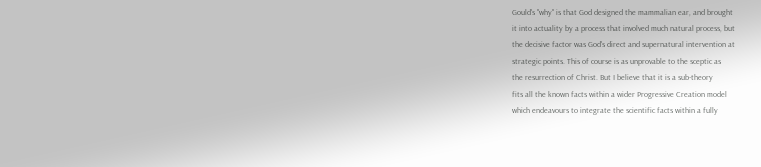Gould's "why" is that God designed the mammalian ear, and brought
it into actuality by a process that involved much natural process, but
the decisive factor was God's direct and supernatural intervention at
strategic points. This of course is as unprovable to the sceptic as
the resurrection of Christ. But I believe that it is a sub-theory
fits all the known facts within a wider Progressive Creation model
which endeavours to integrate the scientific facts within a fully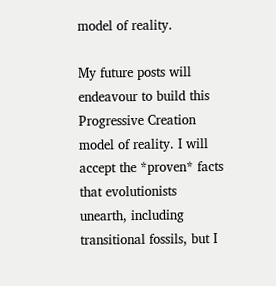model of reality.

My future posts will endeavour to build this Progressive Creation
model of reality. I will accept the *proven* facts that evolutionists
unearth, including transitional fossils, but I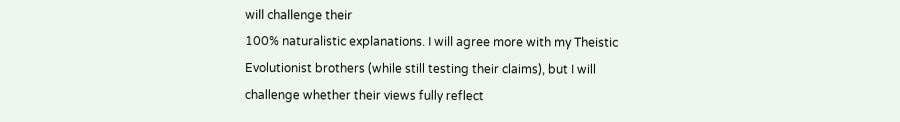will challenge their
100% naturalistic explanations. I will agree more with my Theistic
Evolutionist brothers (while still testing their claims), but I will
challenge whether their views fully reflect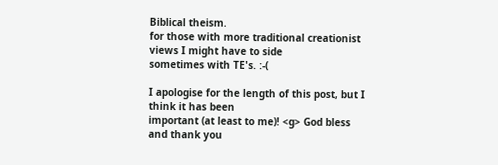Biblical theism.
for those with more traditional creationist views I might have to side
sometimes with TE's. :-(

I apologise for the length of this post, but I think it has been
important (at least to me)! <g> God bless and thank you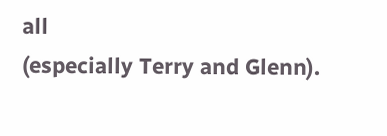all
(especially Terry and Glenn).